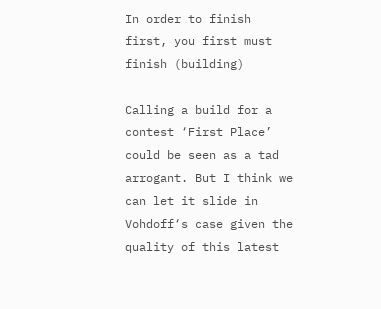In order to finish first, you first must finish (building)

Calling a build for a contest ‘First Place’ could be seen as a tad arrogant. But I think we can let it slide in Vohdoff‘s case given the quality of this latest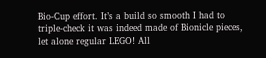Bio-Cup effort. It’s a build so smooth I had to triple-check it was indeed made of Bionicle pieces, let alone regular LEGO! All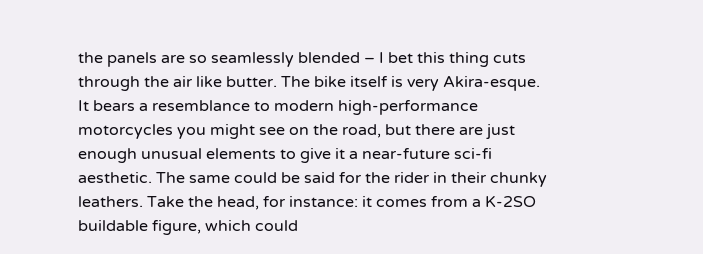the panels are so seamlessly blended – I bet this thing cuts through the air like butter. The bike itself is very Akira-esque. It bears a resemblance to modern high-performance motorcycles you might see on the road, but there are just enough unusual elements to give it a near-future sci-fi aesthetic. The same could be said for the rider in their chunky leathers. Take the head, for instance: it comes from a K-2SO buildable figure, which could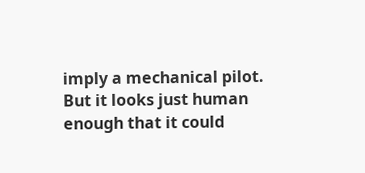imply a mechanical pilot. But it looks just human enough that it could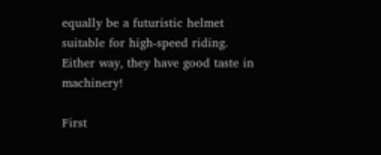equally be a futuristic helmet suitable for high-speed riding. Either way, they have good taste in machinery!

First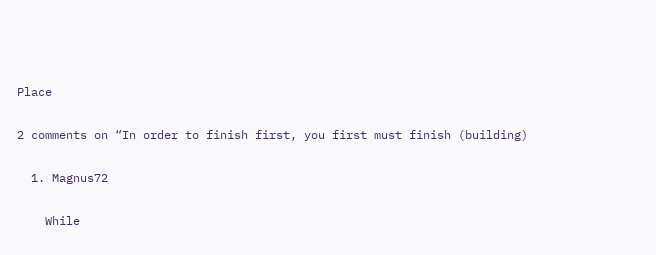Place

2 comments on “In order to finish first, you first must finish (building)

  1. Magnus72

    While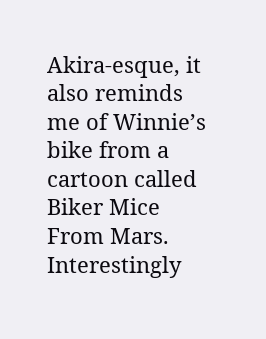Akira-esque, it also reminds me of Winnie’s bike from a cartoon called Biker Mice From Mars. Interestingly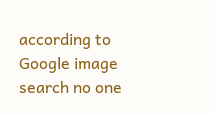according to Google image search no one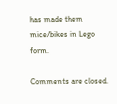has made them mice/bikes in Lego form.

Comments are closed.